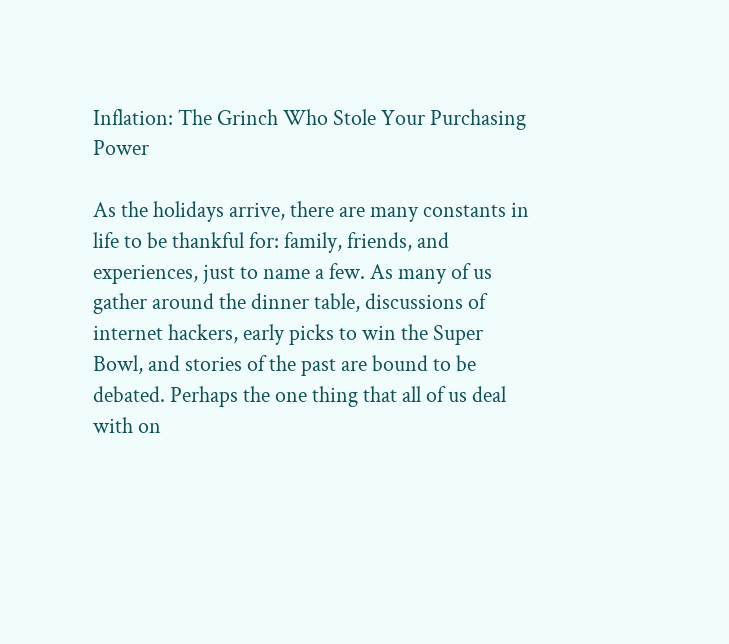Inflation: The Grinch Who Stole Your Purchasing Power

As the holidays arrive, there are many constants in life to be thankful for: family, friends, and experiences, just to name a few. As many of us gather around the dinner table, discussions of internet hackers, early picks to win the Super Bowl, and stories of the past are bound to be debated. Perhaps the one thing that all of us deal with on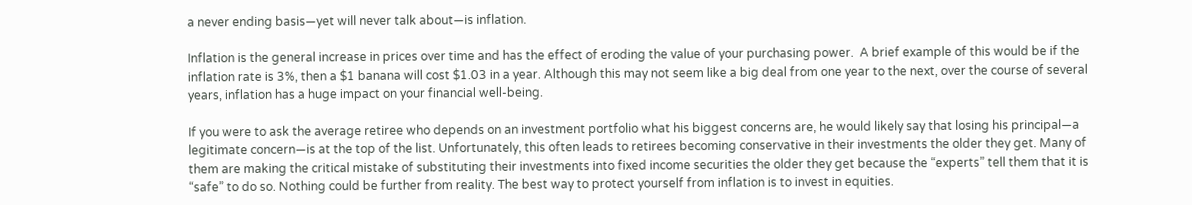a never ending basis—yet will never talk about—is inflation.

Inflation is the general increase in prices over time and has the effect of eroding the value of your purchasing power.  A brief example of this would be if the inflation rate is 3%, then a $1 banana will cost $1.03 in a year. Although this may not seem like a big deal from one year to the next, over the course of several years, inflation has a huge impact on your financial well-being.

If you were to ask the average retiree who depends on an investment portfolio what his biggest concerns are, he would likely say that losing his principal—a legitimate concern—is at the top of the list. Unfortunately, this often leads to retirees becoming conservative in their investments the older they get. Many of them are making the critical mistake of substituting their investments into fixed income securities the older they get because the “experts” tell them that it is “safe” to do so. Nothing could be further from reality. The best way to protect yourself from inflation is to invest in equities.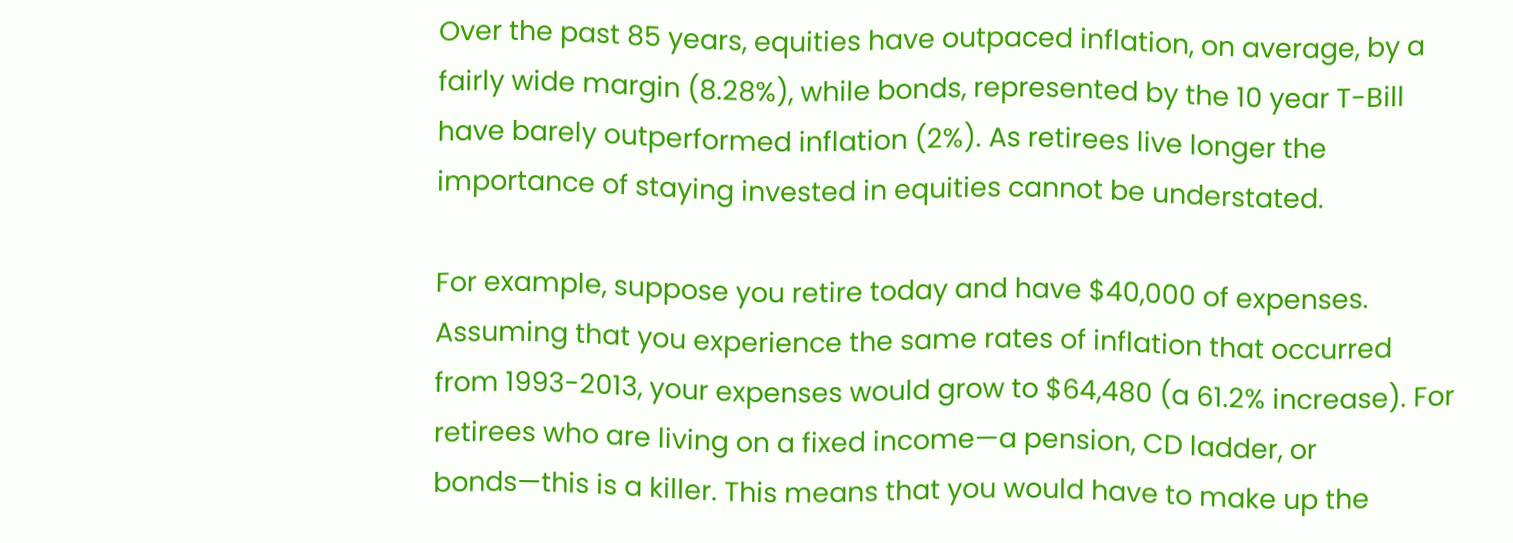Over the past 85 years, equities have outpaced inflation, on average, by a fairly wide margin (8.28%), while bonds, represented by the 10 year T-Bill have barely outperformed inflation (2%). As retirees live longer the importance of staying invested in equities cannot be understated.

For example, suppose you retire today and have $40,000 of expenses.  Assuming that you experience the same rates of inflation that occurred from 1993-2013, your expenses would grow to $64,480 (a 61.2% increase). For retirees who are living on a fixed income—a pension, CD ladder, or bonds—this is a killer. This means that you would have to make up the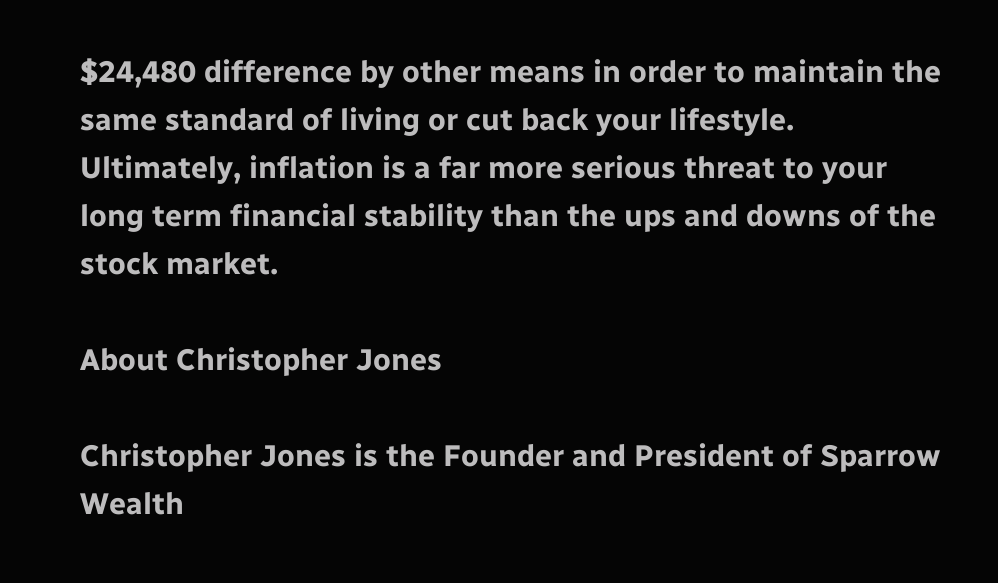$24,480 difference by other means in order to maintain the same standard of living or cut back your lifestyle. Ultimately, inflation is a far more serious threat to your long term financial stability than the ups and downs of the stock market.

About Christopher Jones

Christopher Jones is the Founder and President of Sparrow Wealth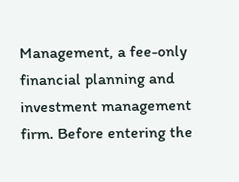Management, a fee-only financial planning and investment management firm. Before entering the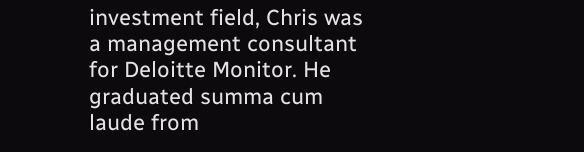investment field, Chris was a management consultant for Deloitte Monitor. He graduated summa cum laude from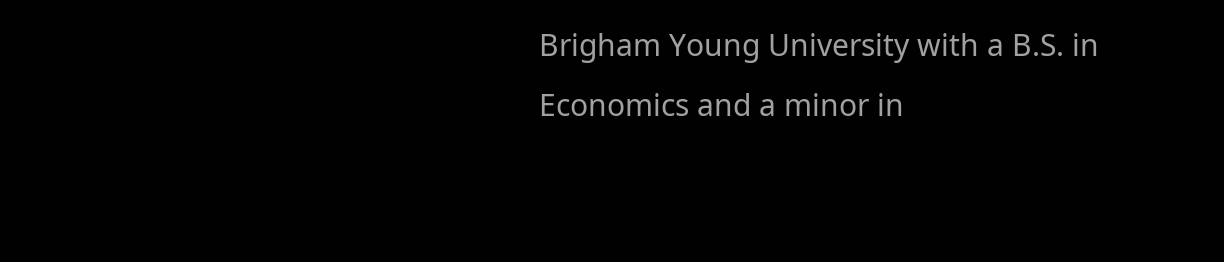Brigham Young University with a B.S. in Economics and a minor in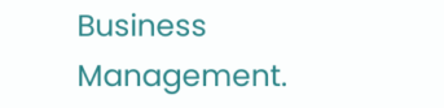Business Management.